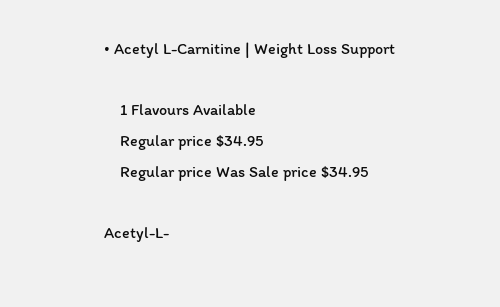• Acetyl L-Carnitine | Weight Loss Support

    1 Flavours Available
    Regular price $34.95
    Regular price Was Sale price $34.95

Acetyl-L-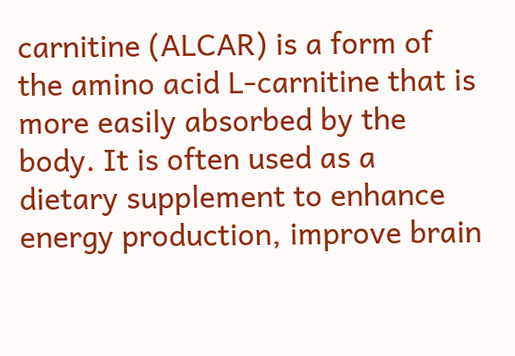carnitine (ALCAR) is a form of the amino acid L-carnitine that is more easily absorbed by the body. It is often used as a dietary supplement to enhance energy production, improve brain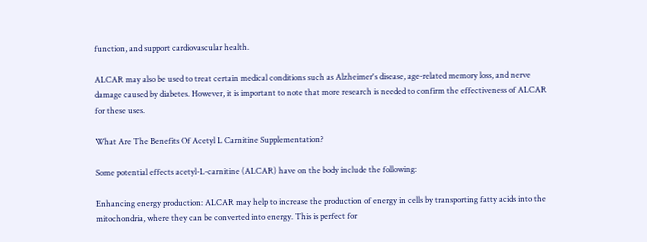function, and support cardiovascular health.

ALCAR may also be used to treat certain medical conditions such as Alzheimer's disease, age-related memory loss, and nerve damage caused by diabetes. However, it is important to note that more research is needed to confirm the effectiveness of ALCAR for these uses.

What Are The Benefits Of Acetyl L Carnitine Supplementation?

Some potential effects acetyl-L-carnitine (ALCAR) have on the body include the following:

Enhancing energy production: ALCAR may help to increase the production of energy in cells by transporting fatty acids into the mitochondria, where they can be converted into energy. This is perfect for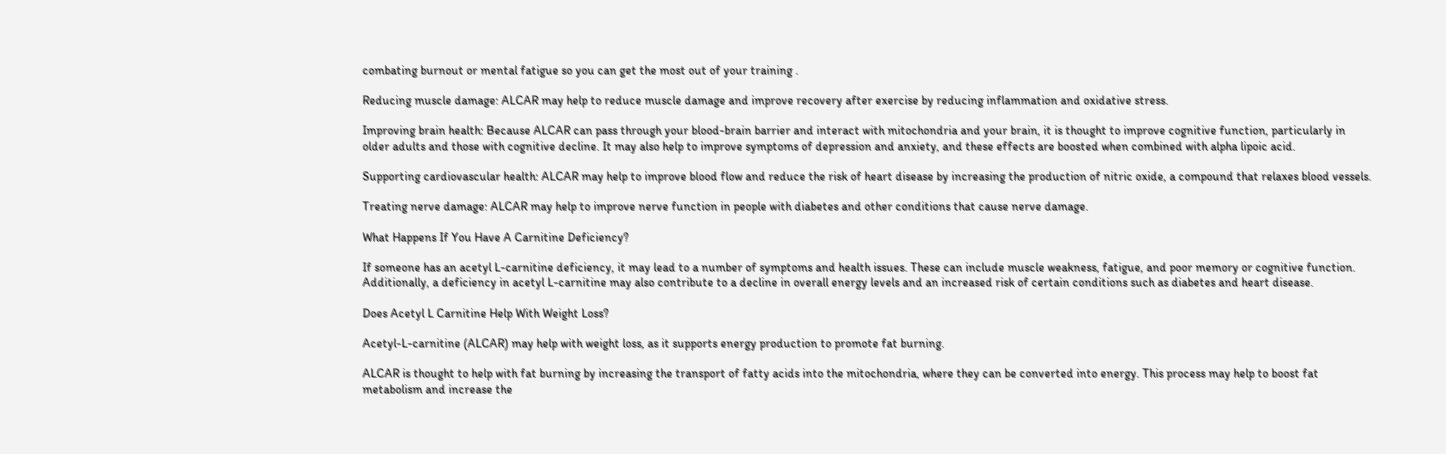combating burnout or mental fatigue so you can get the most out of your training .

Reducing muscle damage: ALCAR may help to reduce muscle damage and improve recovery after exercise by reducing inflammation and oxidative stress.

Improving brain health: Because ALCAR can pass through your blood-brain barrier and interact with mitochondria and your brain, it is thought to improve cognitive function, particularly in older adults and those with cognitive decline. It may also help to improve symptoms of depression and anxiety, and these effects are boosted when combined with alpha lipoic acid.

Supporting cardiovascular health: ALCAR may help to improve blood flow and reduce the risk of heart disease by increasing the production of nitric oxide, a compound that relaxes blood vessels.

Treating nerve damage: ALCAR may help to improve nerve function in people with diabetes and other conditions that cause nerve damage.

What Happens If You Have A Carnitine Deficiency?

If someone has an acetyl L-carnitine deficiency, it may lead to a number of symptoms and health issues. These can include muscle weakness, fatigue, and poor memory or cognitive function. Additionally, a deficiency in acetyl L-carnitine may also contribute to a decline in overall energy levels and an increased risk of certain conditions such as diabetes and heart disease.

Does Acetyl L Carnitine Help With Weight Loss?

Acetyl-L-carnitine (ALCAR) may help with weight loss, as it supports energy production to promote fat burning.

ALCAR is thought to help with fat burning by increasing the transport of fatty acids into the mitochondria, where they can be converted into energy. This process may help to boost fat metabolism and increase the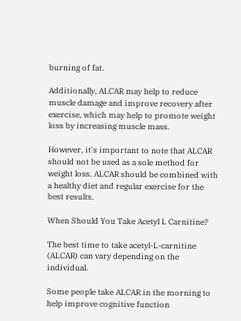burning of fat.

Additionally, ALCAR may help to reduce muscle damage and improve recovery after exercise, which may help to promote weight loss by increasing muscle mass.

However, it's important to note that ALCAR should not be used as a sole method for weight loss. ALCAR should be combined with a healthy diet and regular exercise for the best results.

When Should You Take Acetyl L Carnitine?

The best time to take acetyl-L-carnitine (ALCAR) can vary depending on the individual.

Some people take ALCAR in the morning to help improve cognitive function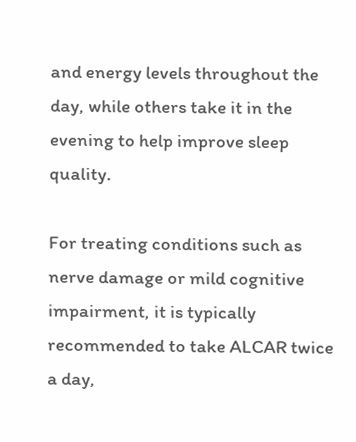and energy levels throughout the day, while others take it in the evening to help improve sleep quality.

For treating conditions such as nerve damage or mild cognitive impairment, it is typically recommended to take ALCAR twice a day,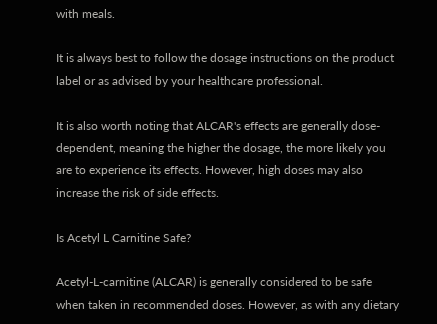with meals.

It is always best to follow the dosage instructions on the product label or as advised by your healthcare professional.

It is also worth noting that ALCAR's effects are generally dose-dependent, meaning the higher the dosage, the more likely you are to experience its effects. However, high doses may also increase the risk of side effects.

Is Acetyl L Carnitine Safe?

Acetyl-L-carnitine (ALCAR) is generally considered to be safe when taken in recommended doses. However, as with any dietary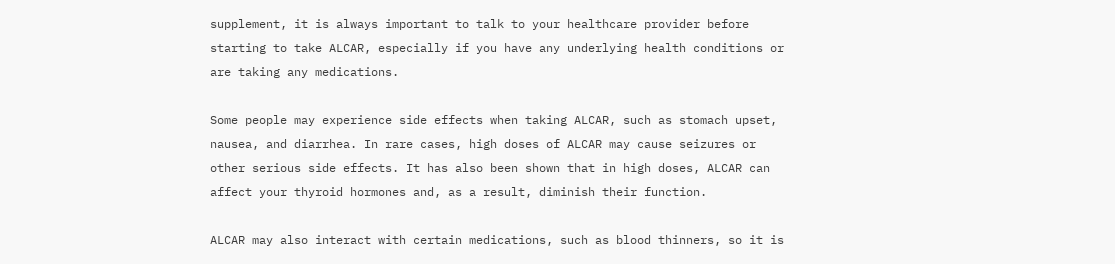supplement, it is always important to talk to your healthcare provider before starting to take ALCAR, especially if you have any underlying health conditions or are taking any medications.

Some people may experience side effects when taking ALCAR, such as stomach upset, nausea, and diarrhea. In rare cases, high doses of ALCAR may cause seizures or other serious side effects. It has also been shown that in high doses, ALCAR can affect your thyroid hormones and, as a result, diminish their function.

ALCAR may also interact with certain medications, such as blood thinners, so it is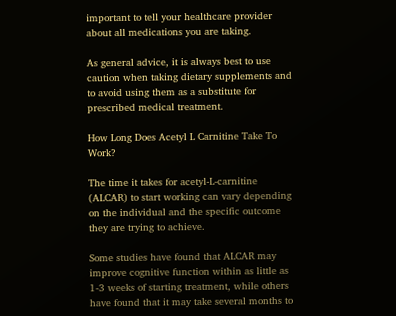important to tell your healthcare provider about all medications you are taking.

As general advice, it is always best to use caution when taking dietary supplements and to avoid using them as a substitute for prescribed medical treatment.

How Long Does Acetyl L Carnitine Take To Work?

The time it takes for acetyl-L-carnitine (ALCAR) to start working can vary depending on the individual and the specific outcome they are trying to achieve.

Some studies have found that ALCAR may improve cognitive function within as little as 1-3 weeks of starting treatment, while others have found that it may take several months to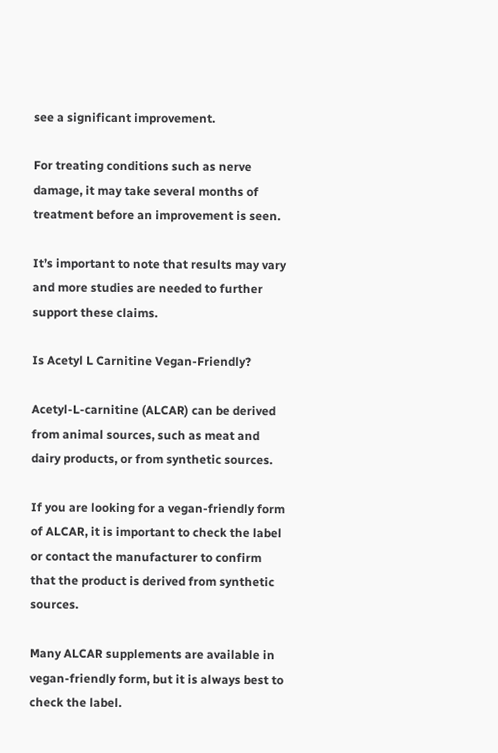see a significant improvement.

For treating conditions such as nerve damage, it may take several months of treatment before an improvement is seen.

It’s important to note that results may vary and more studies are needed to further support these claims.

Is Acetyl L Carnitine Vegan-Friendly?

Acetyl-L-carnitine (ALCAR) can be derived from animal sources, such as meat and dairy products, or from synthetic sources.

If you are looking for a vegan-friendly form of ALCAR, it is important to check the label or contact the manufacturer to confirm that the product is derived from synthetic sources.

Many ALCAR supplements are available in vegan-friendly form, but it is always best to check the label.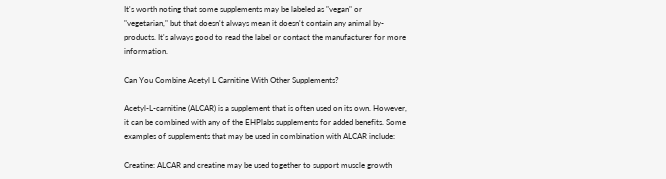It's worth noting that some supplements may be labeled as "vegan" or "vegetarian," but that doesn't always mean it doesn't contain any animal by-products. It's always good to read the label or contact the manufacturer for more information.

Can You Combine Acetyl L Carnitine With Other Supplements?

Acetyl-L-carnitine (ALCAR) is a supplement that is often used on its own. However, it can be combined with any of the EHPlabs supplements for added benefits. Some examples of supplements that may be used in combination with ALCAR include:

Creatine: ALCAR and creatine may be used together to support muscle growth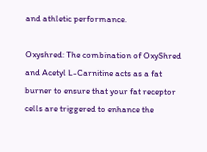and athletic performance.

Oxyshred: The combination of OxyShred and Acetyl L-Carnitine acts as a fat burner to ensure that your fat receptor cells are triggered to enhance the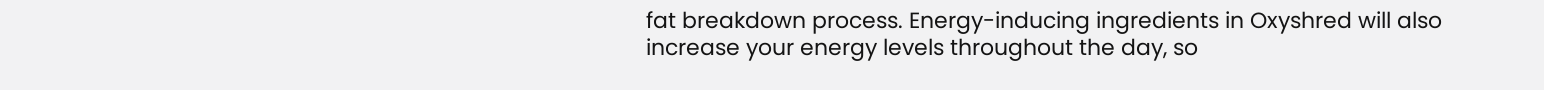fat breakdown process. Energy-inducing ingredients in Oxyshred will also increase your energy levels throughout the day, so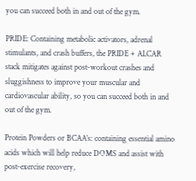you can succeed both in and out of the gym.

PRIDE: Containing metabolic activators, adrenal stimulants, and crash buffers, the PRIDE + ALCAR stack mitigates against post-workout crashes and sluggishness to improve your muscular and cardiovascular ability, so you can succeed both in and out of the gym.

Protein Powders or BCAA’s: containing essential amino acids which will help reduce DOMS and assist with post-exercise recovery,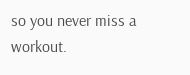so you never miss a workout.